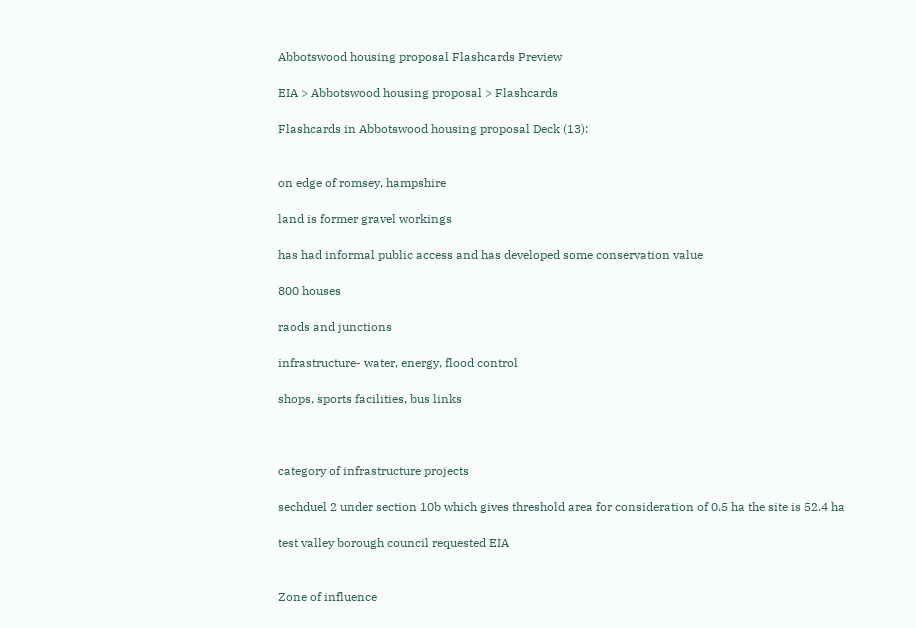Abbotswood housing proposal Flashcards Preview

EIA > Abbotswood housing proposal > Flashcards

Flashcards in Abbotswood housing proposal Deck (13):


on edge of romsey, hampshire

land is former gravel workings

has had informal public access and has developed some conservation value

800 houses

raods and junctions

infrastructure- water, energy, flood control

shops, sports facilities, bus links



category of infrastructure projects

sechduel 2 under section 10b which gives threshold area for consideration of 0.5 ha the site is 52.4 ha

test valley borough council requested EIA


Zone of influence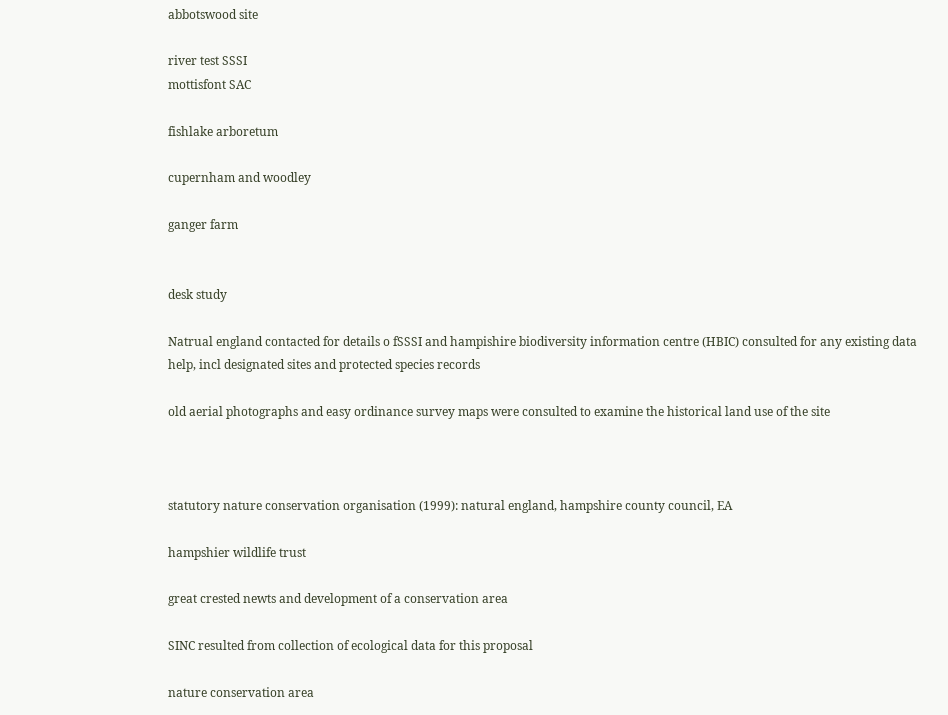abbotswood site

river test SSSI
mottisfont SAC

fishlake arboretum

cupernham and woodley

ganger farm


desk study

Natrual england contacted for details o fSSSI and hampishire biodiversity information centre (HBIC) consulted for any existing data help, incl designated sites and protected species records

old aerial photographs and easy ordinance survey maps were consulted to examine the historical land use of the site



statutory nature conservation organisation (1999): natural england, hampshire county council, EA

hampshier wildlife trust

great crested newts and development of a conservation area

SINC resulted from collection of ecological data for this proposal

nature conservation area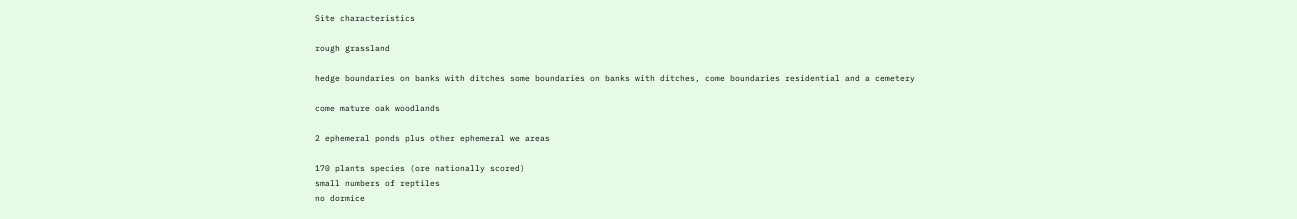Site characteristics

rough grassland

hedge boundaries on banks with ditches some boundaries on banks with ditches, come boundaries residential and a cemetery

come mature oak woodlands

2 ephemeral ponds plus other ephemeral we areas

170 plants species (ore nationally scored)
small numbers of reptiles
no dormice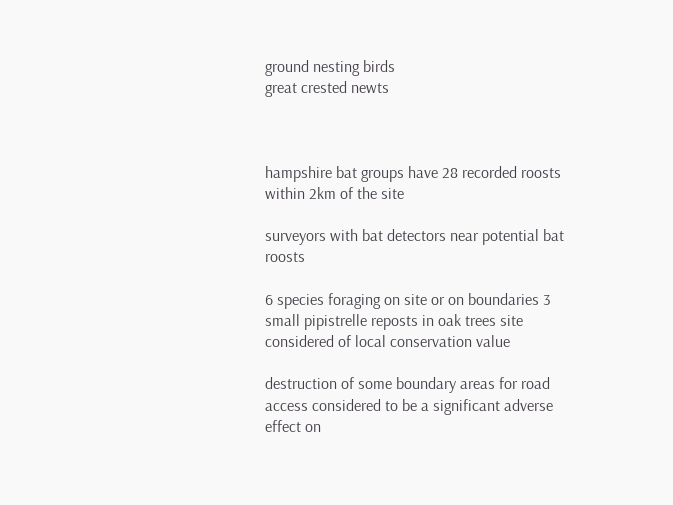ground nesting birds
great crested newts



hampshire bat groups have 28 recorded roosts within 2km of the site

surveyors with bat detectors near potential bat roosts

6 species foraging on site or on boundaries 3 small pipistrelle reposts in oak trees site considered of local conservation value

destruction of some boundary areas for road access considered to be a significant adverse effect on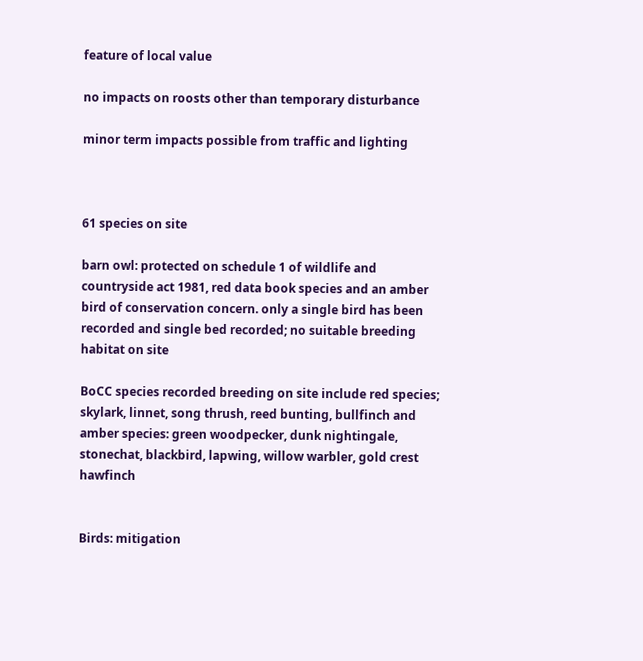feature of local value

no impacts on roosts other than temporary disturbance

minor term impacts possible from traffic and lighting



61 species on site

barn owl: protected on schedule 1 of wildlife and countryside act 1981, red data book species and an amber bird of conservation concern. only a single bird has been recorded and single bed recorded; no suitable breeding habitat on site

BoCC species recorded breeding on site include red species; skylark, linnet, song thrush, reed bunting, bullfinch and amber species: green woodpecker, dunk nightingale, stonechat, blackbird, lapwing, willow warbler, gold crest hawfinch


Birds: mitigation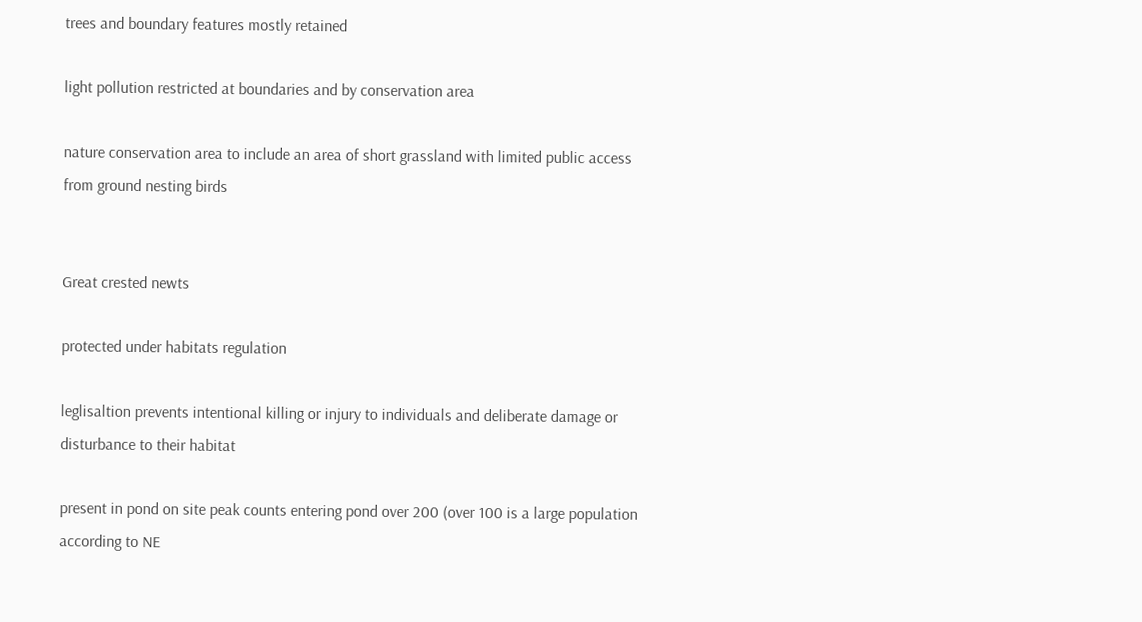trees and boundary features mostly retained

light pollution restricted at boundaries and by conservation area

nature conservation area to include an area of short grassland with limited public access from ground nesting birds


Great crested newts

protected under habitats regulation

leglisaltion prevents intentional killing or injury to individuals and deliberate damage or disturbance to their habitat

present in pond on site peak counts entering pond over 200 (over 100 is a large population according to NE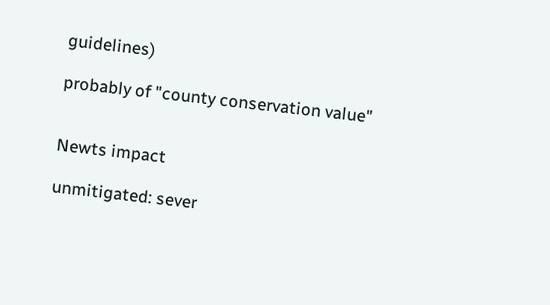guidelines)

probably of "county conservation value"


Newts impact

unmitigated: sever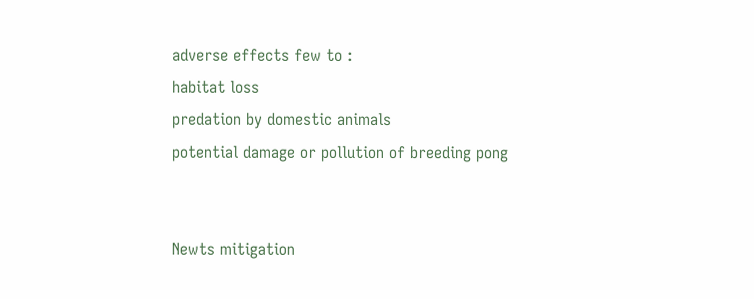adverse effects few to :
habitat loss
predation by domestic animals
potential damage or pollution of breeding pong


Newts mitigation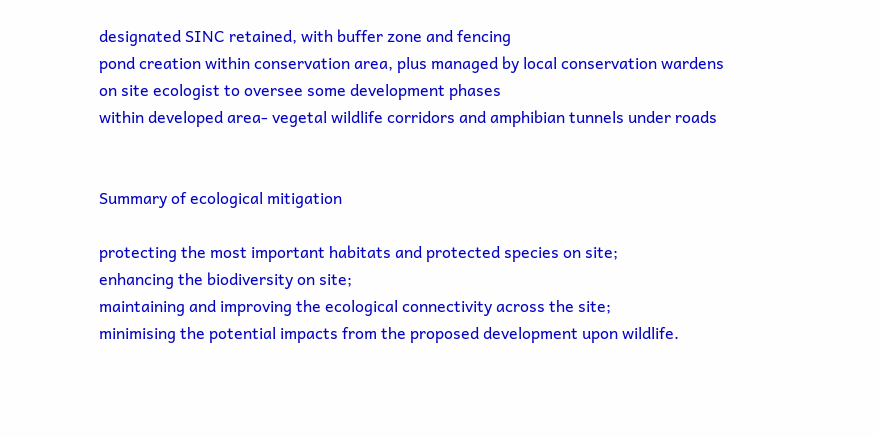designated SINC retained, with buffer zone and fencing
pond creation within conservation area, plus managed by local conservation wardens
on site ecologist to oversee some development phases
within developed area- vegetal wildlife corridors and amphibian tunnels under roads


Summary of ecological mitigation

protecting the most important habitats and protected species on site;
enhancing the biodiversity on site;
maintaining and improving the ecological connectivity across the site;
minimising the potential impacts from the proposed development upon wildlife.